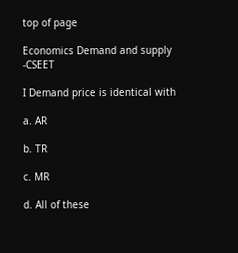top of page

Economics Demand and supply -CSEET

I Demand price is identical with

a. AR

b. TR

c. MR

d. All of these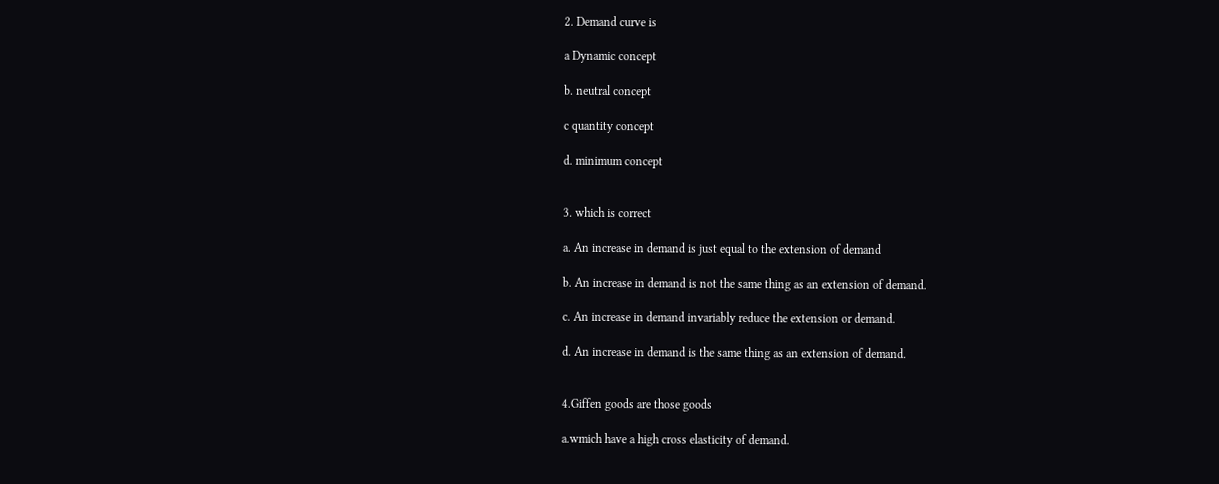2. Demand curve is

a Dynamic concept

b. neutral concept

c quantity concept

d. minimum concept


3. which is correct

a. An increase in demand is just equal to the extension of demand

b. An increase in demand is not the same thing as an extension of demand.

c. An increase in demand invariably reduce the extension or demand.

d. An increase in demand is the same thing as an extension of demand.


4.Giffen goods are those goods

a.wmich have a high cross elasticity of demand.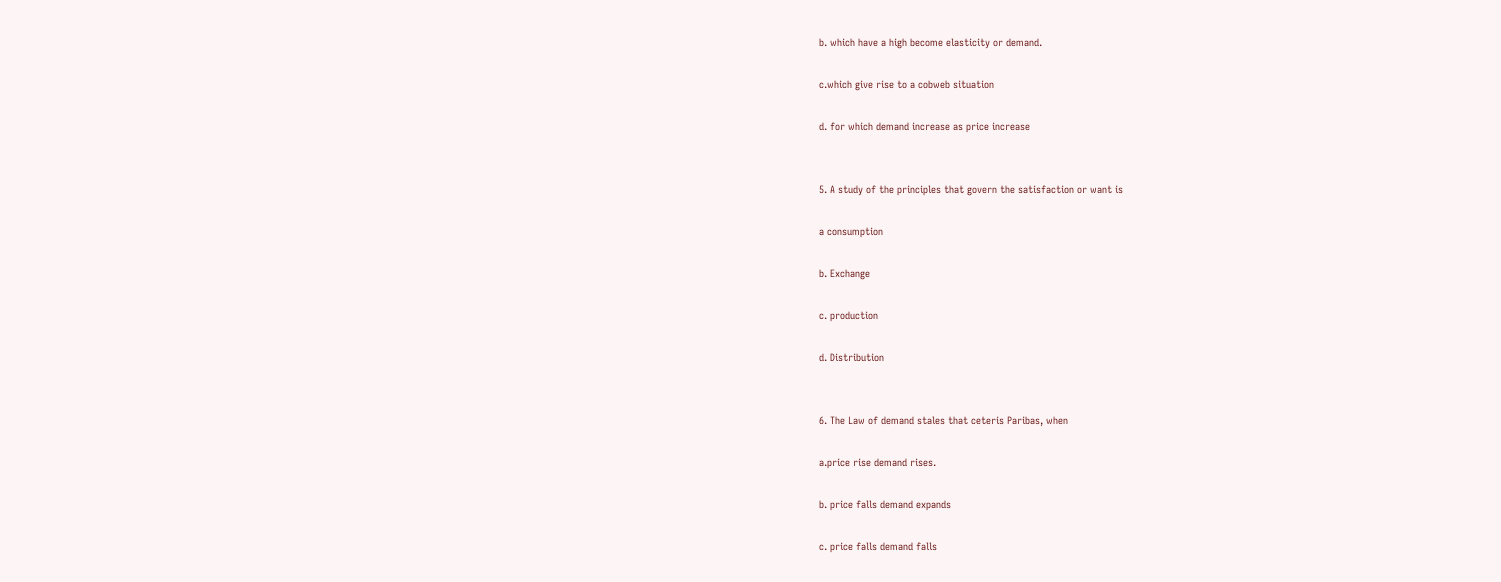b. which have a high become elasticity or demand.

c.which give rise to a cobweb situation

d. for which demand increase as price increase


5. A study of the principles that govern the satisfaction or want is

a consumption

b. Exchange

c. production

d. Distribution


6. The Law of demand stales that ceteris Paribas, when

a.price rise demand rises.

b. price falls demand expands

c. price falls demand falls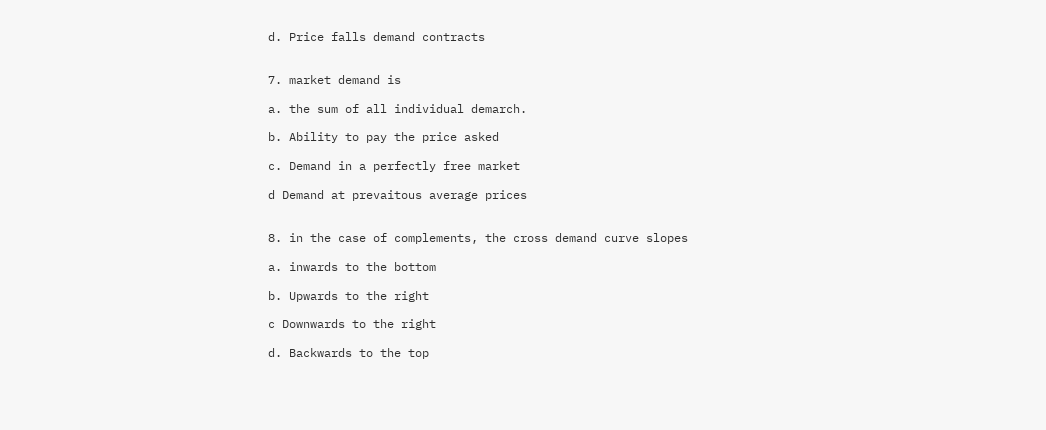d. Price falls demand contracts


7. market demand is

a. the sum of all individual demarch.

b. Ability to pay the price asked

c. Demand in a perfectly free market

d Demand at prevaitous average prices


8. in the case of complements, the cross demand curve slopes

a. inwards to the bottom

b. Upwards to the right

c Downwards to the right

d. Backwards to the top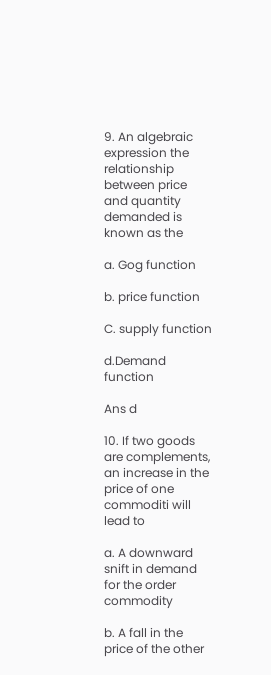9. An algebraic expression the relationship between price and quantity demanded is known as the

a. Gog function

b. price function

C. supply function

d.Demand function

Ans d

10. If two goods are complements, an increase in the price of one commoditi will lead to

a. A downward snift in demand for the order commodity

b. A fall in the price of the other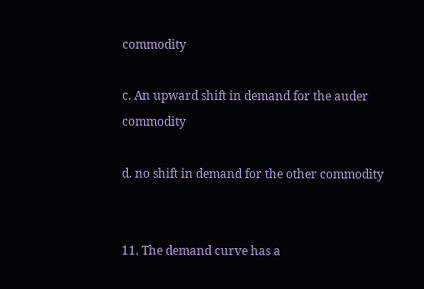commodity

c. An upward shift in demand for the auder commodity

d. no shift in demand for the other commodity


11. The demand curve has a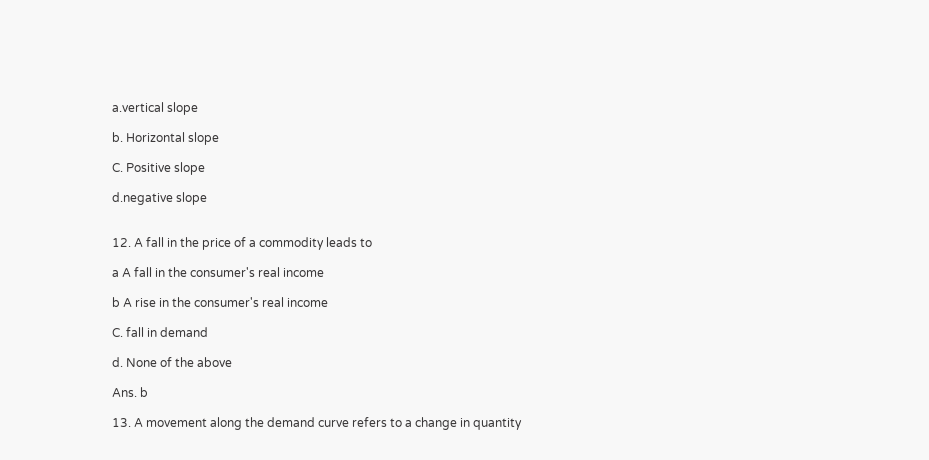a.vertical slope

b. Horizontal slope

C. Positive slope

d.negative slope


12. A fall in the price of a commodity leads to

a A fall in the consumer's real income

b A rise in the consumer's real income

C. fall in demand

d. None of the above

Ans. b

13. A movement along the demand curve refers to a change in quantity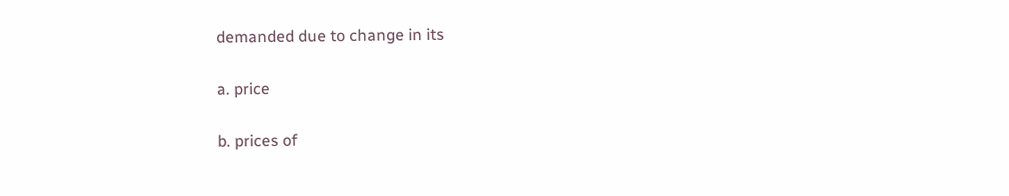demanded due to change in its

a. price

b. prices of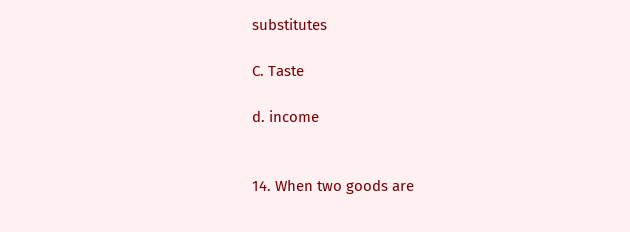substitutes

C. Taste

d. income


14. When two goods are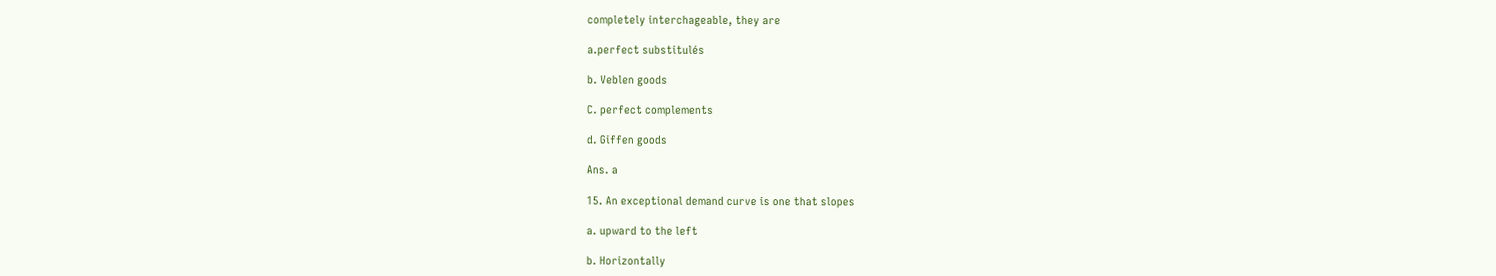completely interchageable, they are

a.perfect substitulés

b. Veblen goods

C. perfect complements

d. Giffen goods

Ans. a

15. An exceptional demand curve is one that slopes

a. upward to the left

b. Horizontally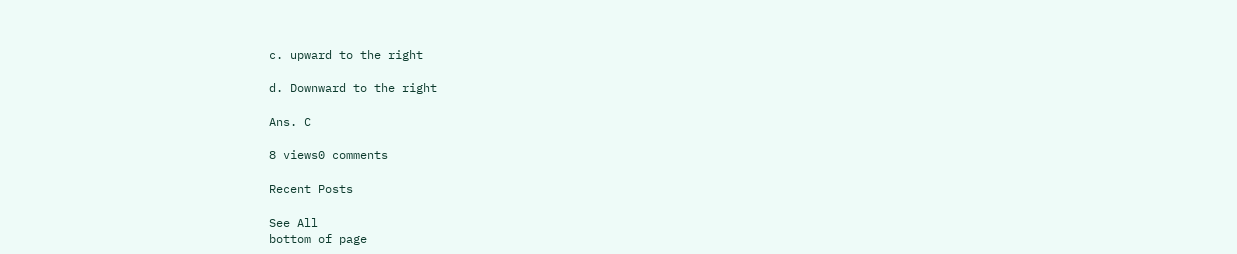c. upward to the right

d. Downward to the right

Ans. C

8 views0 comments

Recent Posts

See All
bottom of page